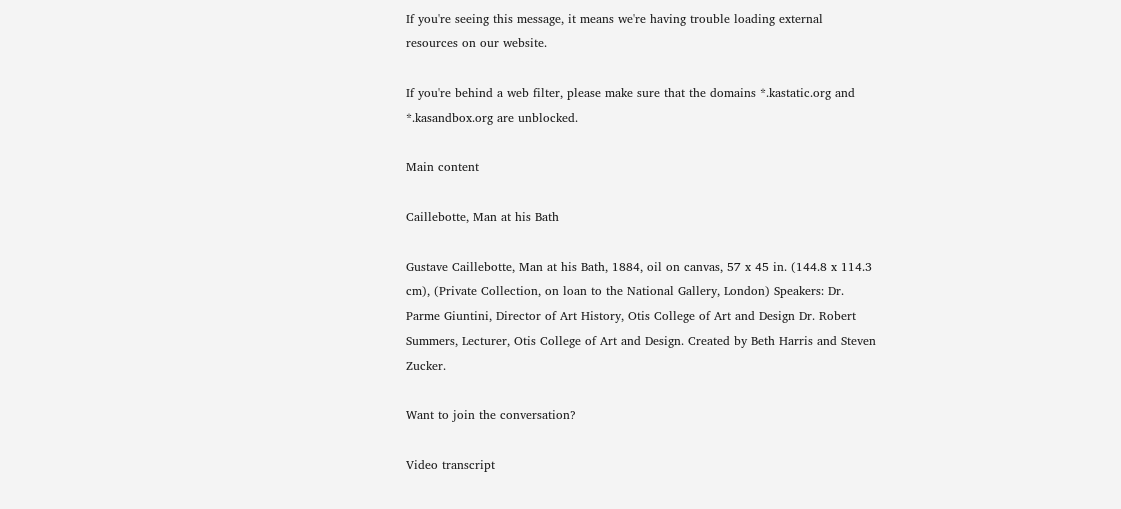If you're seeing this message, it means we're having trouble loading external resources on our website.

If you're behind a web filter, please make sure that the domains *.kastatic.org and *.kasandbox.org are unblocked.

Main content

Caillebotte, Man at his Bath

Gustave Caillebotte, Man at his Bath, 1884, oil on canvas, 57 x 45 in. (144.8 x 114.3 cm), (Private Collection, on loan to the National Gallery, London) Speakers: Dr. Parme Giuntini, Director of Art History, Otis College of Art and Design Dr. Robert Summers, Lecturer, Otis College of Art and Design. Created by Beth Harris and Steven Zucker.

Want to join the conversation?

Video transcript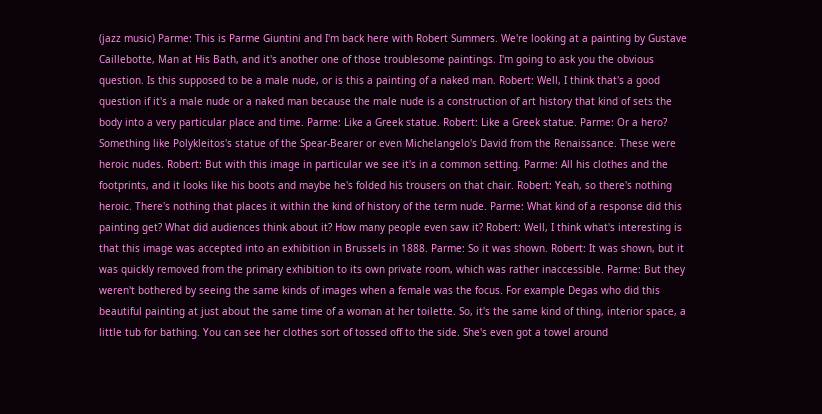(jazz music) Parme: This is Parme Giuntini and I'm back here with Robert Summers. We're looking at a painting by Gustave Caillebotte, Man at His Bath, and it's another one of those troublesome paintings. I'm going to ask you the obvious question. Is this supposed to be a male nude, or is this a painting of a naked man. Robert: Well, I think that's a good question if it's a male nude or a naked man because the male nude is a construction of art history that kind of sets the body into a very particular place and time. Parme: Like a Greek statue. Robert: Like a Greek statue. Parme: Or a hero? Something like Polykleitos's statue of the Spear-Bearer or even Michelangelo's David from the Renaissance. These were heroic nudes. Robert: But with this image in particular we see it's in a common setting. Parme: All his clothes and the footprints, and it looks like his boots and maybe he's folded his trousers on that chair. Robert: Yeah, so there's nothing heroic. There's nothing that places it within the kind of history of the term nude. Parme: What kind of a response did this painting get? What did audiences think about it? How many people even saw it? Robert: Well, I think what's interesting is that this image was accepted into an exhibition in Brussels in 1888. Parme: So it was shown. Robert: It was shown, but it was quickly removed from the primary exhibition to its own private room, which was rather inaccessible. Parme: But they weren't bothered by seeing the same kinds of images when a female was the focus. For example Degas who did this beautiful painting at just about the same time of a woman at her toilette. So, it's the same kind of thing, interior space, a little tub for bathing. You can see her clothes sort of tossed off to the side. She's even got a towel around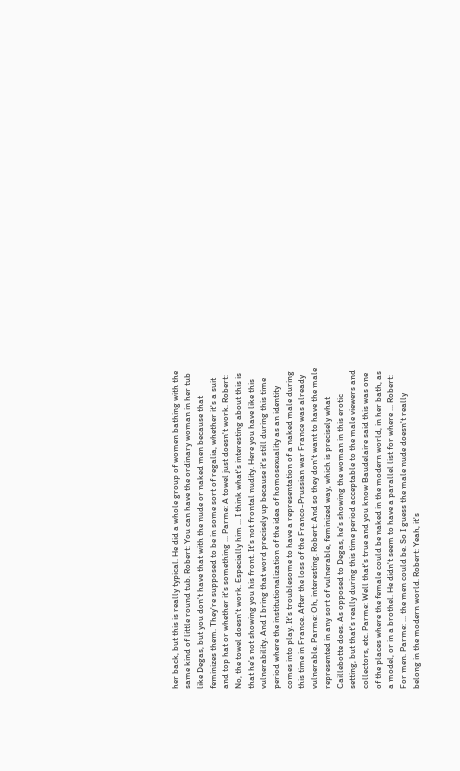her back, but this is really typical. He did a whole group of women bathing with the same kind of little round tub. Robert: You can have the ordinary woman in her tub like Degas, but you don't have that with the nude or naked men because that feminizes them. They're supposed to be in some sort of regalia, whether it's a suit and top hat or whether it's something ... Parme: A towel just doesn't work. Robert: No, the towel doesn't work. Especially him ... I think what's interesting about this is that he's not showing you his front. It's not frontal nudity. Here you have like this vulnerability. And I bring that word precisely up because it's still during this time period where the institutionalization of the idea of homosexuality as an identity comes into play. It's troublesome to have a representation of a naked male during this time in France. After the loss of the Franco-Prussian war France was already vulnerable. Parme: Oh, interesting. Robert: And so they don't want to have the male represented in any sort of vulnerable, feminized way, which is precisely what Caillebotte does. As opposed to Degas, he's showing the woman in this erotic setting, but that's really during this time period acceptable to the male viewers and collectors, etc. Parme: Well that's true and you know Baudelaire said this was one of the places where the female could be naked in the modern world, in her bath, as a model, or in a brothel. He didn't seem to have a parallel list for where ... Robert: For men. Parme: ... the men could be. So I guess the male nude doesn't really belong in the modern world. Robert: Yeah, it's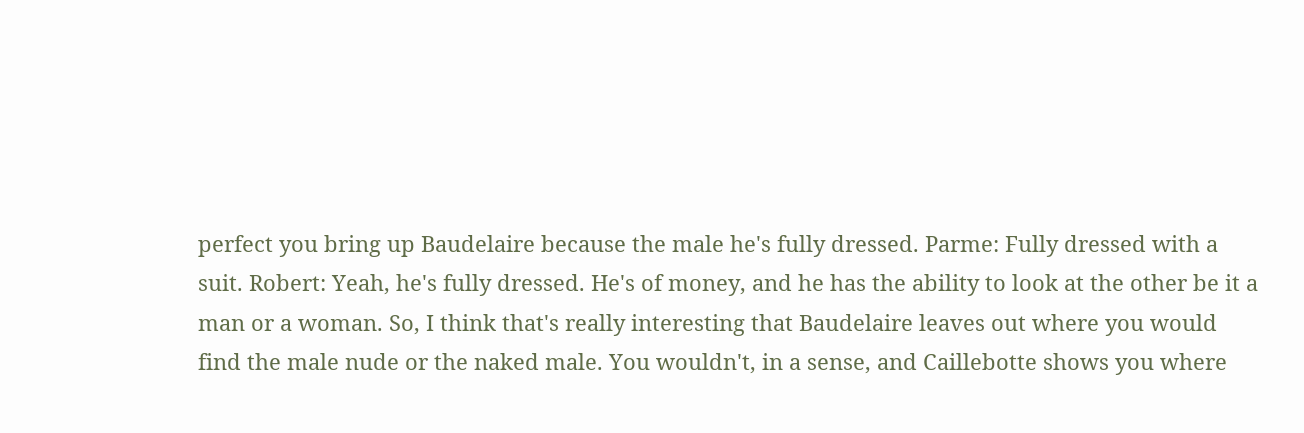perfect you bring up Baudelaire because the male he's fully dressed. Parme: Fully dressed with a suit. Robert: Yeah, he's fully dressed. He's of money, and he has the ability to look at the other be it a man or a woman. So, I think that's really interesting that Baudelaire leaves out where you would find the male nude or the naked male. You wouldn't, in a sense, and Caillebotte shows you where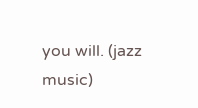you will. (jazz music)